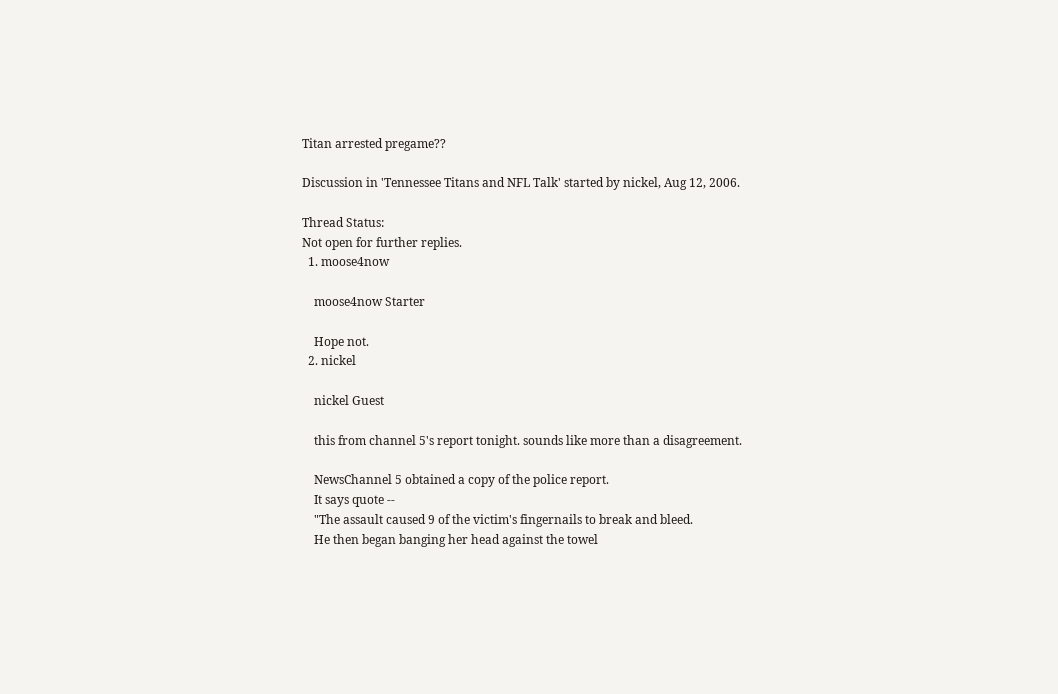Titan arrested pregame??

Discussion in 'Tennessee Titans and NFL Talk' started by nickel, Aug 12, 2006.

Thread Status:
Not open for further replies.
  1. moose4now

    moose4now Starter

    Hope not.
  2. nickel

    nickel Guest

    this from channel 5's report tonight. sounds like more than a disagreement.

    NewsChannel 5 obtained a copy of the police report.
    It says quote --
    "The assault caused 9 of the victim's fingernails to break and bleed.
    He then began banging her head against the towel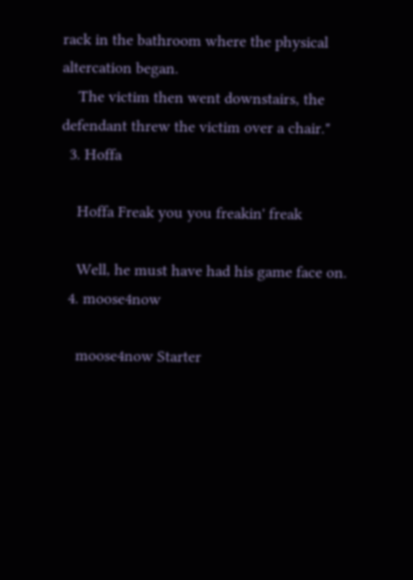rack in the bathroom where the physical altercation began.
    The victim then went downstairs, the defendant threw the victim over a chair."
  3. Hoffa

    Hoffa Freak you you freakin' freak

    Well, he must have had his game face on.
  4. moose4now

    moose4now Starter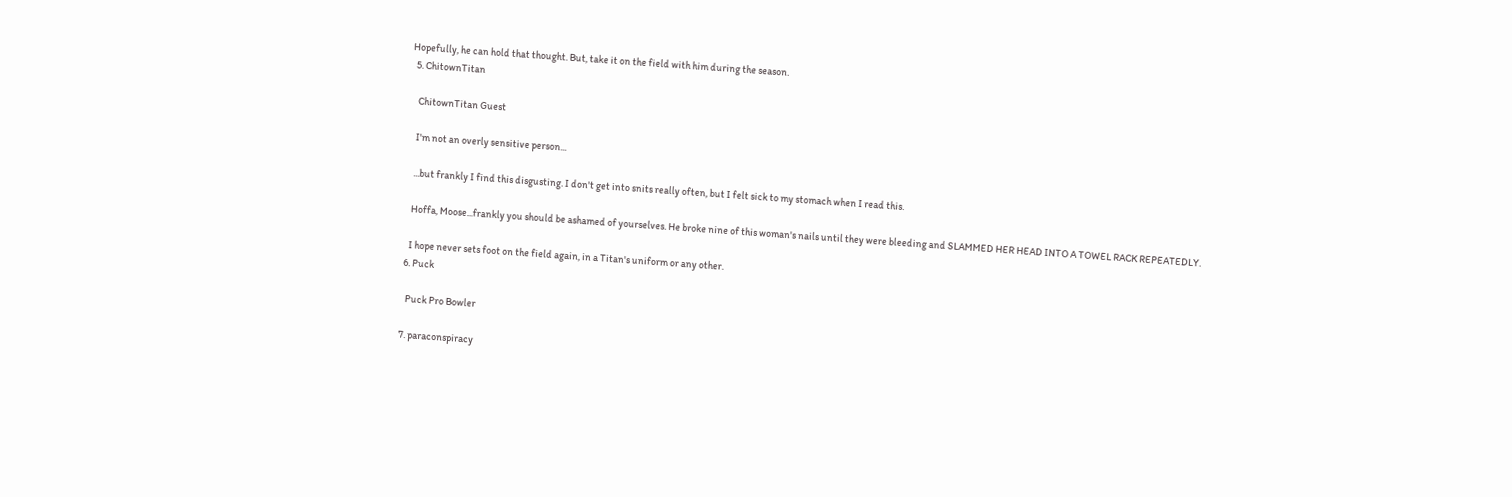Hopefully, he can hold that thought. But, take it on the field with him during the season.
  5. ChitownTitan

    ChitownTitan Guest

    I'm not an overly sensitive person...

    ...but frankly I find this disgusting. I don't get into snits really often, but I felt sick to my stomach when I read this.

    Hoffa, Moose...frankly you should be ashamed of yourselves. He broke nine of this woman's nails until they were bleeding and SLAMMED HER HEAD INTO A TOWEL RACK REPEATEDLY.

    I hope never sets foot on the field again, in a Titan's uniform or any other.
  6. Puck

    Puck Pro Bowler

  7. paraconspiracy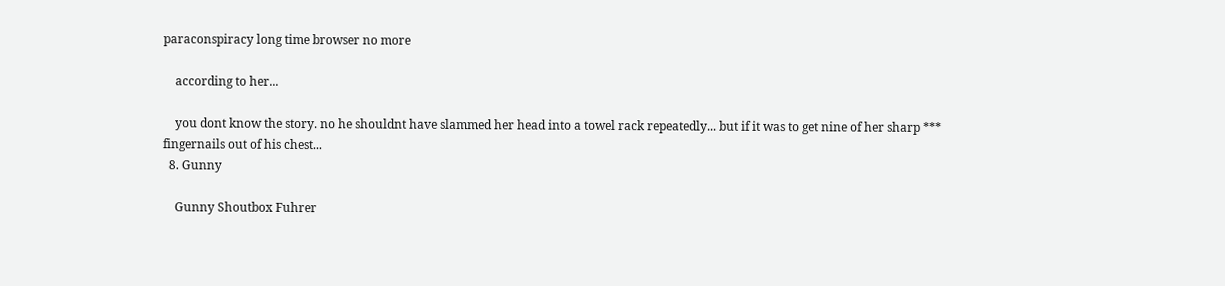paraconspiracy long time browser no more

    according to her...

    you dont know the story. no he shouldnt have slammed her head into a towel rack repeatedly... but if it was to get nine of her sharp *** fingernails out of his chest...
  8. Gunny

    Gunny Shoutbox Fuhrer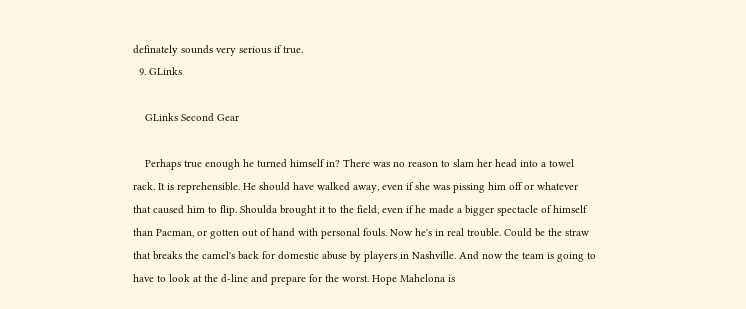definately sounds very serious if true.
  9. GLinks

    GLinks Second Gear

    Perhaps true enough he turned himself in? There was no reason to slam her head into a towel rack. It is reprehensible. He should have walked away, even if she was pissing him off or whatever that caused him to flip. Shoulda brought it to the field, even if he made a bigger spectacle of himself than Pacman, or gotten out of hand with personal fouls. Now he's in real trouble. Could be the straw that breaks the camel's back for domestic abuse by players in Nashville. And now the team is going to have to look at the d-line and prepare for the worst. Hope Mahelona is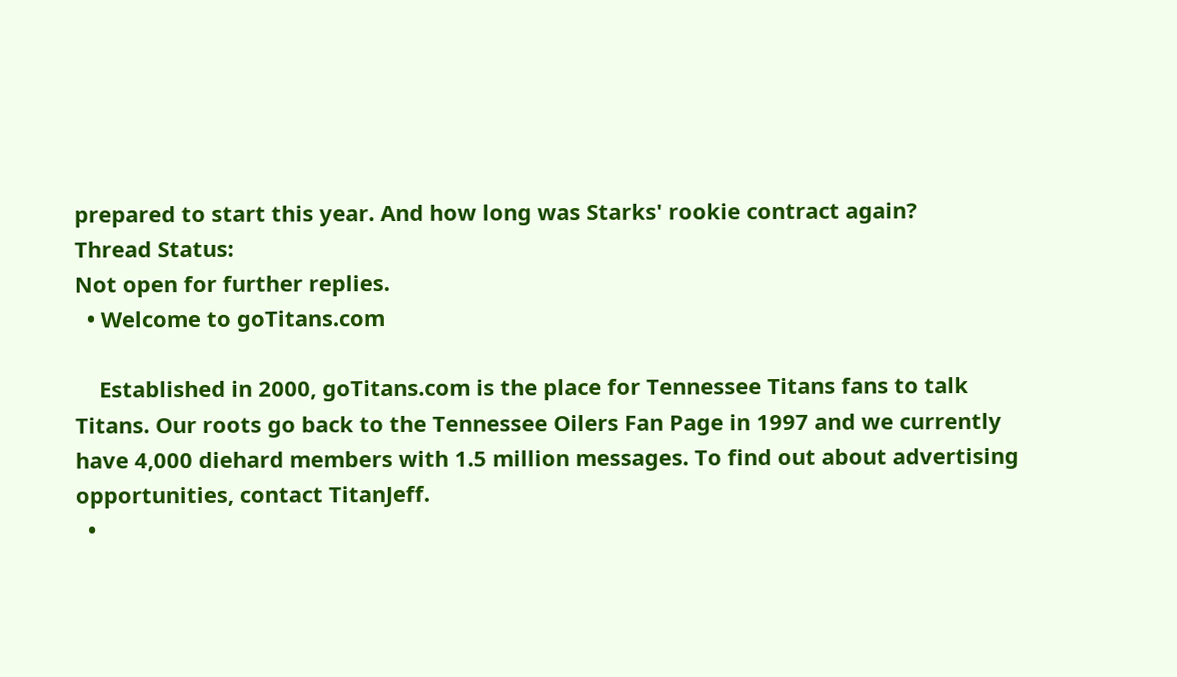prepared to start this year. And how long was Starks' rookie contract again?
Thread Status:
Not open for further replies.
  • Welcome to goTitans.com

    Established in 2000, goTitans.com is the place for Tennessee Titans fans to talk Titans. Our roots go back to the Tennessee Oilers Fan Page in 1997 and we currently have 4,000 diehard members with 1.5 million messages. To find out about advertising opportunities, contact TitanJeff.
  •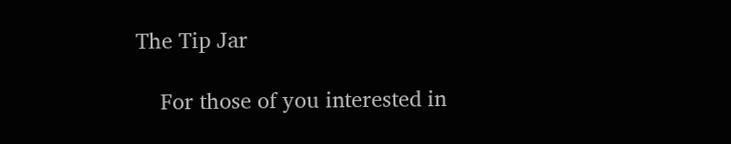The Tip Jar

    For those of you interested in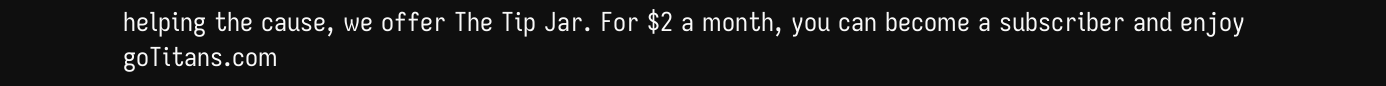helping the cause, we offer The Tip Jar. For $2 a month, you can become a subscriber and enjoy goTitans.com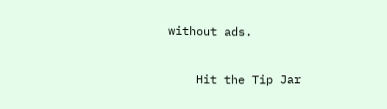without ads.

    Hit the Tip Jar